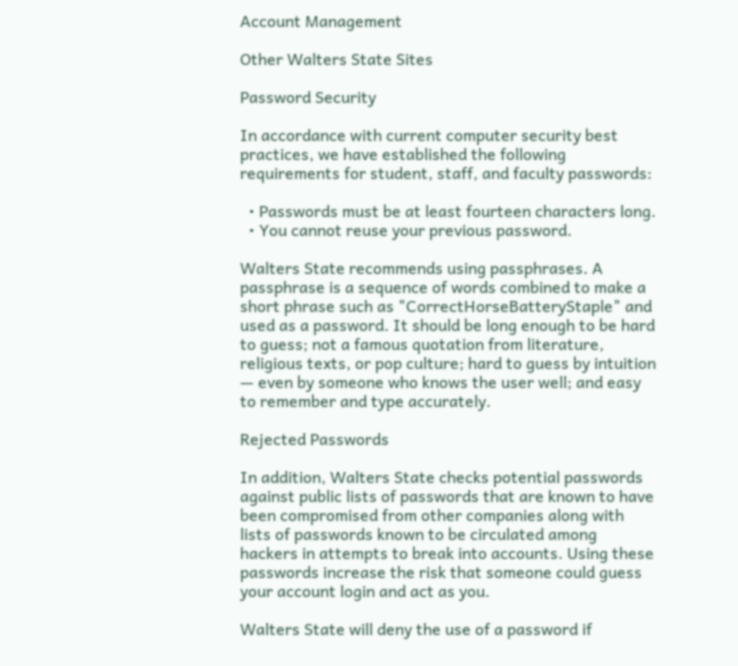Account Management

Other Walters State Sites

Password Security

In accordance with current computer security best practices, we have established the following requirements for student, staff, and faculty passwords:

  • Passwords must be at least fourteen characters long.
  • You cannot reuse your previous password.

Walters State recommends using passphrases. A passphrase is a sequence of words combined to make a short phrase such as "CorrectHorseBatteryStaple" and used as a password. It should be long enough to be hard to guess; not a famous quotation from literature, religious texts, or pop culture; hard to guess by intuition — even by someone who knows the user well; and easy to remember and type accurately.

Rejected Passwords

In addition, Walters State checks potential passwords against public lists of passwords that are known to have been compromised from other companies along with lists of passwords known to be circulated among hackers in attempts to break into accounts. Using these passwords increase the risk that someone could guess your account login and act as you.

Walters State will deny the use of a password if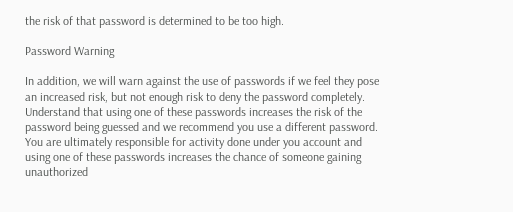the risk of that password is determined to be too high.

Password Warning

In addition, we will warn against the use of passwords if we feel they pose an increased risk, but not enough risk to deny the password completely. Understand that using one of these passwords increases the risk of the password being guessed and we recommend you use a different password. You are ultimately responsible for activity done under you account and using one of these passwords increases the chance of someone gaining unauthorized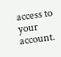access to your account.